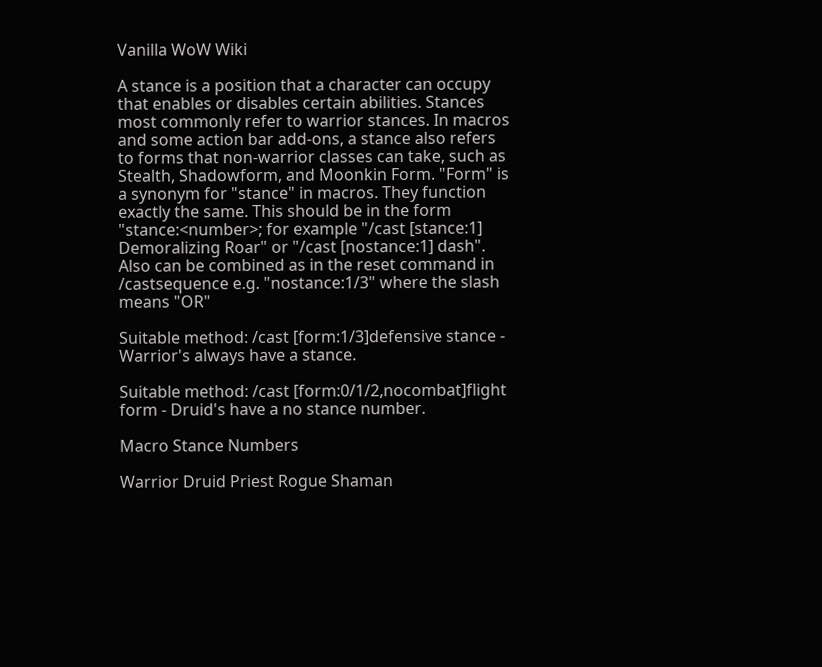Vanilla WoW Wiki

A stance is a position that a character can occupy that enables or disables certain abilities. Stances most commonly refer to warrior stances. In macros and some action bar add-ons, a stance also refers to forms that non-warrior classes can take, such as Stealth, Shadowform, and Moonkin Form. "Form" is a synonym for "stance" in macros. They function exactly the same. This should be in the form "stance:<number>; for example "/cast [stance:1] Demoralizing Roar" or "/cast [nostance:1] dash". Also can be combined as in the reset command in /castsequence e.g. "nostance:1/3" where the slash means "OR"

Suitable method: /cast [form:1/3]defensive stance - Warrior's always have a stance.

Suitable method: /cast [form:0/1/2,nocombat]flight form - Druid's have a no stance number.

Macro Stance Numbers

Warrior Druid Priest Rogue Shaman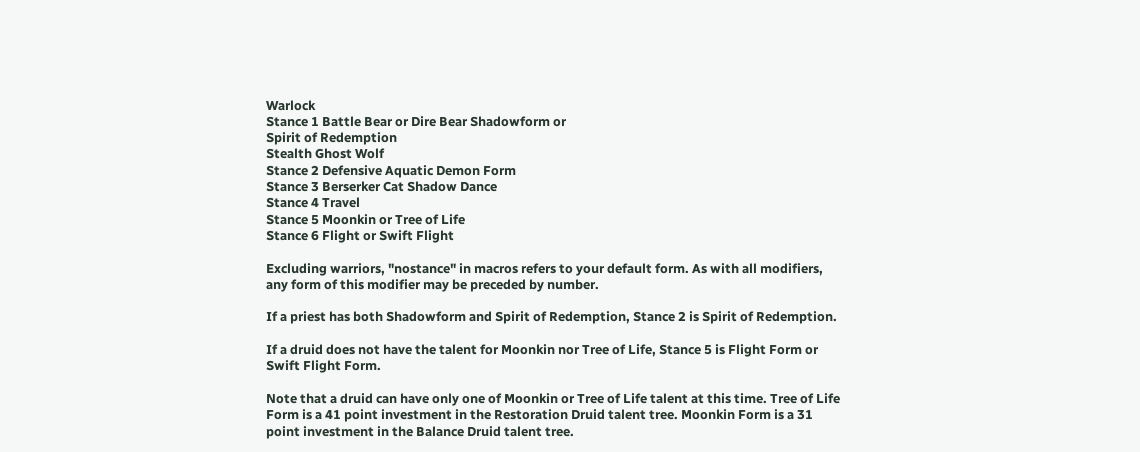Warlock
Stance 1 Battle Bear or Dire Bear Shadowform or
Spirit of Redemption
Stealth Ghost Wolf
Stance 2 Defensive Aquatic Demon Form
Stance 3 Berserker Cat Shadow Dance
Stance 4 Travel
Stance 5 Moonkin or Tree of Life
Stance 6 Flight or Swift Flight

Excluding warriors, "nostance" in macros refers to your default form. As with all modifiers, any form of this modifier may be preceded by number.

If a priest has both Shadowform and Spirit of Redemption, Stance 2 is Spirit of Redemption.

If a druid does not have the talent for Moonkin nor Tree of Life, Stance 5 is Flight Form or Swift Flight Form.

Note that a druid can have only one of Moonkin or Tree of Life talent at this time. Tree of Life Form is a 41 point investment in the Restoration Druid talent tree. Moonkin Form is a 31 point investment in the Balance Druid talent tree.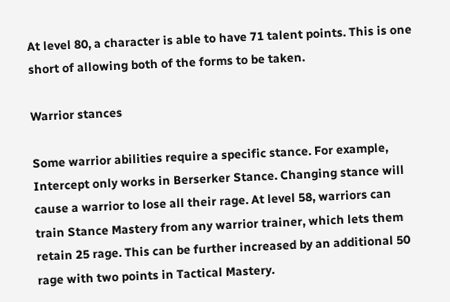At level 80, a character is able to have 71 talent points. This is one short of allowing both of the forms to be taken.

Warrior stances

Some warrior abilities require a specific stance. For example, Intercept only works in Berserker Stance. Changing stance will cause a warrior to lose all their rage. At level 58, warriors can train Stance Mastery from any warrior trainer, which lets them retain 25 rage. This can be further increased by an additional 50 rage with two points in Tactical Mastery.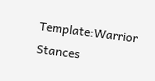Template:Warrior Stances